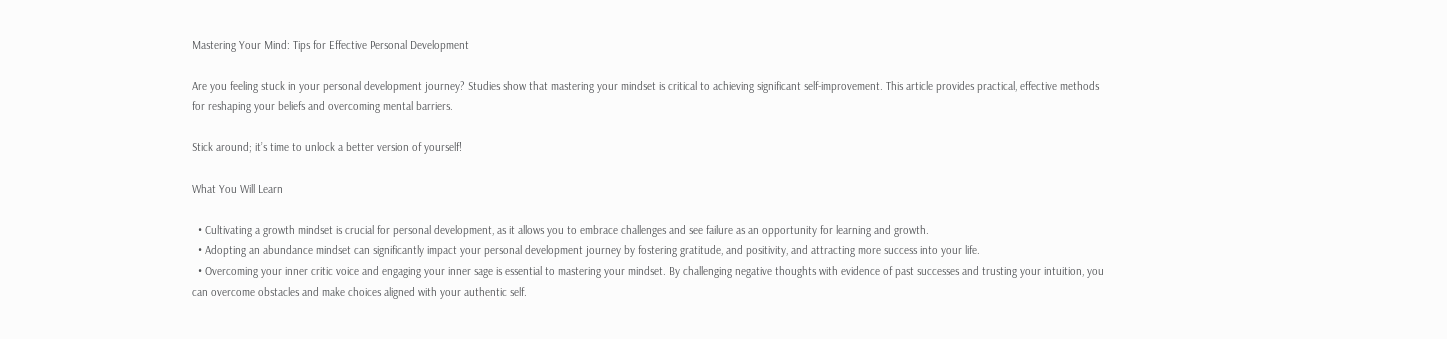Mastering Your Mind: Tips for Effective Personal Development

Are you feeling stuck in your personal development journey? Studies show that mastering your mindset is critical to achieving significant self-improvement. This article provides practical, effective methods for reshaping your beliefs and overcoming mental barriers.

Stick around; it’s time to unlock a better version of yourself!

What You Will Learn

  • Cultivating a growth mindset is crucial for personal development, as it allows you to embrace challenges and see failure as an opportunity for learning and growth.
  • Adopting an abundance mindset can significantly impact your personal development journey by fostering gratitude, and positivity, and attracting more success into your life.
  • Overcoming your inner critic voice and engaging your inner sage is essential to mastering your mindset. By challenging negative thoughts with evidence of past successes and trusting your intuition, you can overcome obstacles and make choices aligned with your authentic self.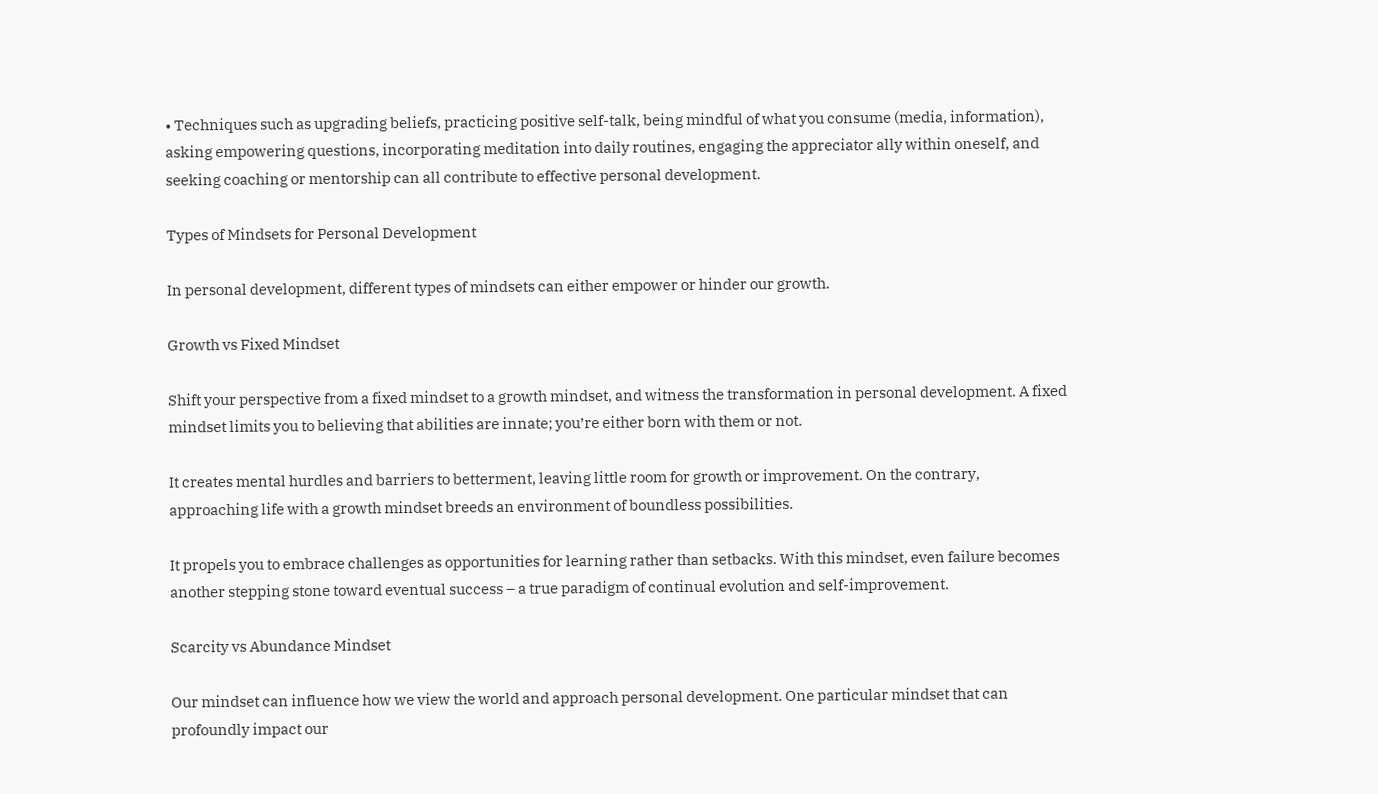• Techniques such as upgrading beliefs, practicing positive self-talk, being mindful of what you consume (media, information), asking empowering questions, incorporating meditation into daily routines, engaging the appreciator ally within oneself, and seeking coaching or mentorship can all contribute to effective personal development.

Types of Mindsets for Personal Development

In personal development, different types of mindsets can either empower or hinder our growth.

Growth vs Fixed Mindset

Shift your perspective from a fixed mindset to a growth mindset, and witness the transformation in personal development. A fixed mindset limits you to believing that abilities are innate; you’re either born with them or not.

It creates mental hurdles and barriers to betterment, leaving little room for growth or improvement. On the contrary, approaching life with a growth mindset breeds an environment of boundless possibilities.

It propels you to embrace challenges as opportunities for learning rather than setbacks. With this mindset, even failure becomes another stepping stone toward eventual success – a true paradigm of continual evolution and self-improvement.

Scarcity vs Abundance Mindset

Our mindset can influence how we view the world and approach personal development. One particular mindset that can profoundly impact our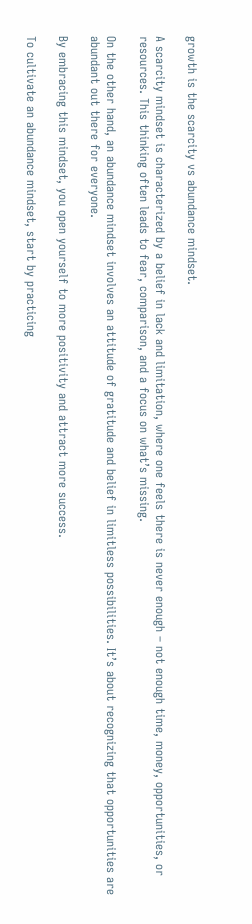growth is the scarcity vs abundance mindset.

A scarcity mindset is characterized by a belief in lack and limitation, where one feels there is never enough – not enough time, money, opportunities, or resources. This thinking often leads to fear, comparison, and a focus on what’s missing.

On the other hand, an abundance mindset involves an attitude of gratitude and belief in limitless possibilities. It’s about recognizing that opportunities are abundant out there for everyone.

By embracing this mindset, you open yourself to more positivity and attract more success.

To cultivate an abundance mindset, start by practicing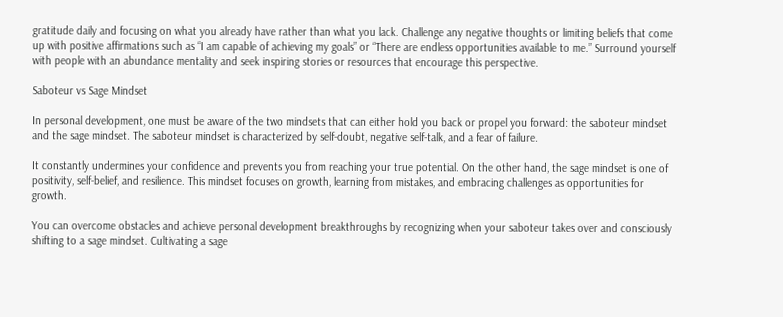gratitude daily and focusing on what you already have rather than what you lack. Challenge any negative thoughts or limiting beliefs that come up with positive affirmations such as “I am capable of achieving my goals” or “There are endless opportunities available to me.” Surround yourself with people with an abundance mentality and seek inspiring stories or resources that encourage this perspective.

Saboteur vs Sage Mindset

In personal development, one must be aware of the two mindsets that can either hold you back or propel you forward: the saboteur mindset and the sage mindset. The saboteur mindset is characterized by self-doubt, negative self-talk, and a fear of failure.

It constantly undermines your confidence and prevents you from reaching your true potential. On the other hand, the sage mindset is one of positivity, self-belief, and resilience. This mindset focuses on growth, learning from mistakes, and embracing challenges as opportunities for growth.

You can overcome obstacles and achieve personal development breakthroughs by recognizing when your saboteur takes over and consciously shifting to a sage mindset. Cultivating a sage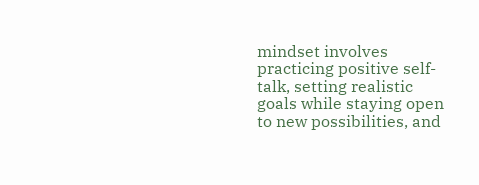mindset involves practicing positive self-talk, setting realistic goals while staying open to new possibilities, and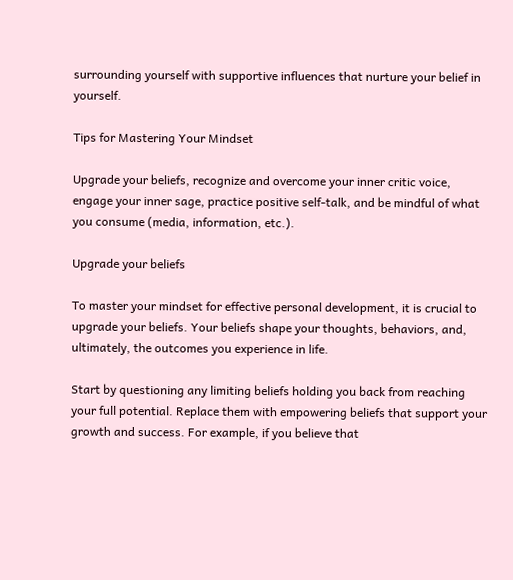surrounding yourself with supportive influences that nurture your belief in yourself.

Tips for Mastering Your Mindset

Upgrade your beliefs, recognize and overcome your inner critic voice, engage your inner sage, practice positive self-talk, and be mindful of what you consume (media, information, etc.).

Upgrade your beliefs

To master your mindset for effective personal development, it is crucial to upgrade your beliefs. Your beliefs shape your thoughts, behaviors, and, ultimately, the outcomes you experience in life.

Start by questioning any limiting beliefs holding you back from reaching your full potential. Replace them with empowering beliefs that support your growth and success. For example, if you believe that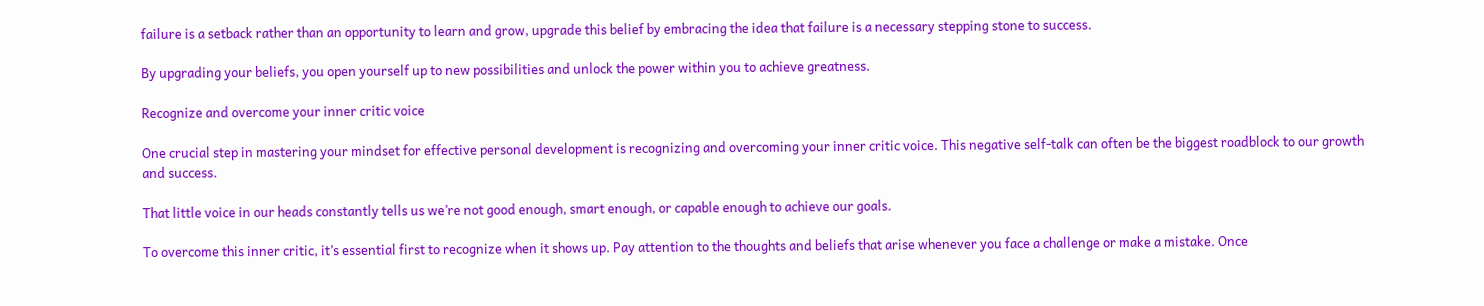failure is a setback rather than an opportunity to learn and grow, upgrade this belief by embracing the idea that failure is a necessary stepping stone to success.

By upgrading your beliefs, you open yourself up to new possibilities and unlock the power within you to achieve greatness.

Recognize and overcome your inner critic voice

One crucial step in mastering your mindset for effective personal development is recognizing and overcoming your inner critic voice. This negative self-talk can often be the biggest roadblock to our growth and success.

That little voice in our heads constantly tells us we’re not good enough, smart enough, or capable enough to achieve our goals.

To overcome this inner critic, it’s essential first to recognize when it shows up. Pay attention to the thoughts and beliefs that arise whenever you face a challenge or make a mistake. Once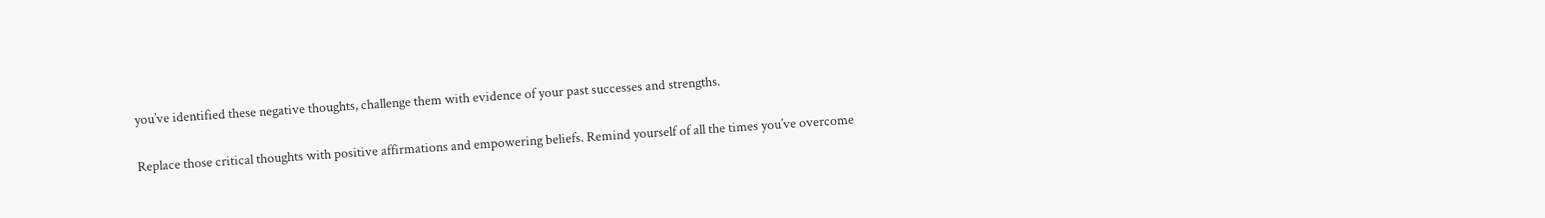you’ve identified these negative thoughts, challenge them with evidence of your past successes and strengths.

Replace those critical thoughts with positive affirmations and empowering beliefs. Remind yourself of all the times you’ve overcome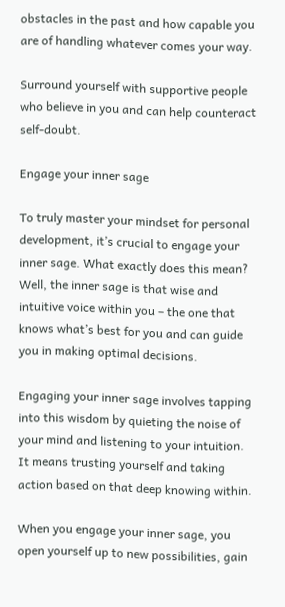obstacles in the past and how capable you are of handling whatever comes your way.

Surround yourself with supportive people who believe in you and can help counteract self-doubt.

Engage your inner sage

To truly master your mindset for personal development, it’s crucial to engage your inner sage. What exactly does this mean? Well, the inner sage is that wise and intuitive voice within you – the one that knows what’s best for you and can guide you in making optimal decisions.

Engaging your inner sage involves tapping into this wisdom by quieting the noise of your mind and listening to your intuition. It means trusting yourself and taking action based on that deep knowing within.

When you engage your inner sage, you open yourself up to new possibilities, gain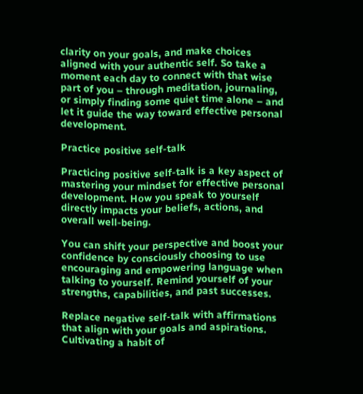clarity on your goals, and make choices aligned with your authentic self. So take a moment each day to connect with that wise part of you – through meditation, journaling, or simply finding some quiet time alone – and let it guide the way toward effective personal development.

Practice positive self-talk

Practicing positive self-talk is a key aspect of mastering your mindset for effective personal development. How you speak to yourself directly impacts your beliefs, actions, and overall well-being.

You can shift your perspective and boost your confidence by consciously choosing to use encouraging and empowering language when talking to yourself. Remind yourself of your strengths, capabilities, and past successes.

Replace negative self-talk with affirmations that align with your goals and aspirations. Cultivating a habit of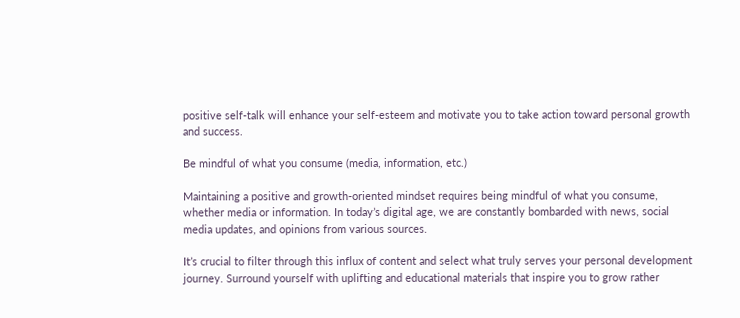positive self-talk will enhance your self-esteem and motivate you to take action toward personal growth and success.

Be mindful of what you consume (media, information, etc.)

Maintaining a positive and growth-oriented mindset requires being mindful of what you consume, whether media or information. In today’s digital age, we are constantly bombarded with news, social media updates, and opinions from various sources.

It’s crucial to filter through this influx of content and select what truly serves your personal development journey. Surround yourself with uplifting and educational materials that inspire you to grow rather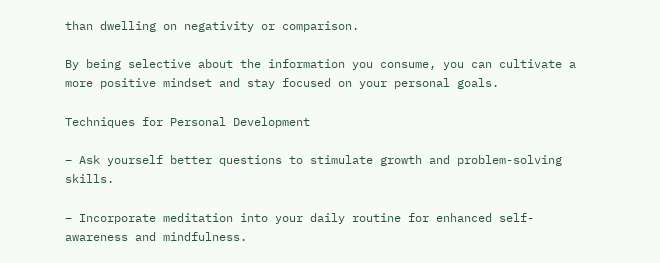than dwelling on negativity or comparison.

By being selective about the information you consume, you can cultivate a more positive mindset and stay focused on your personal goals.

Techniques for Personal Development

– Ask yourself better questions to stimulate growth and problem-solving skills.

– Incorporate meditation into your daily routine for enhanced self-awareness and mindfulness.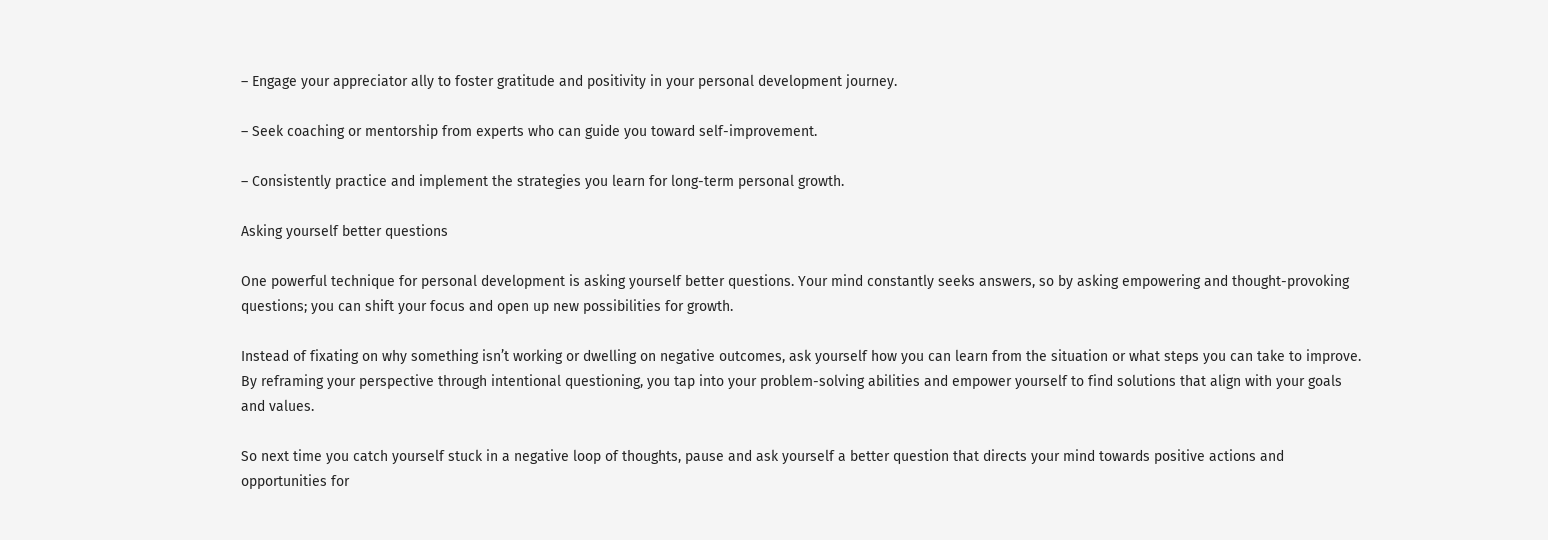– Engage your appreciator ally to foster gratitude and positivity in your personal development journey.

– Seek coaching or mentorship from experts who can guide you toward self-improvement.

– Consistently practice and implement the strategies you learn for long-term personal growth.

Asking yourself better questions

One powerful technique for personal development is asking yourself better questions. Your mind constantly seeks answers, so by asking empowering and thought-provoking questions; you can shift your focus and open up new possibilities for growth.

Instead of fixating on why something isn’t working or dwelling on negative outcomes, ask yourself how you can learn from the situation or what steps you can take to improve. By reframing your perspective through intentional questioning, you tap into your problem-solving abilities and empower yourself to find solutions that align with your goals and values.

So next time you catch yourself stuck in a negative loop of thoughts, pause and ask yourself a better question that directs your mind towards positive actions and opportunities for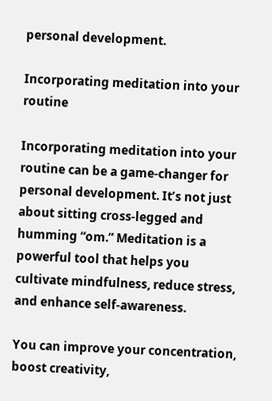personal development.

Incorporating meditation into your routine

Incorporating meditation into your routine can be a game-changer for personal development. It’s not just about sitting cross-legged and humming “om.” Meditation is a powerful tool that helps you cultivate mindfulness, reduce stress, and enhance self-awareness.

You can improve your concentration, boost creativity,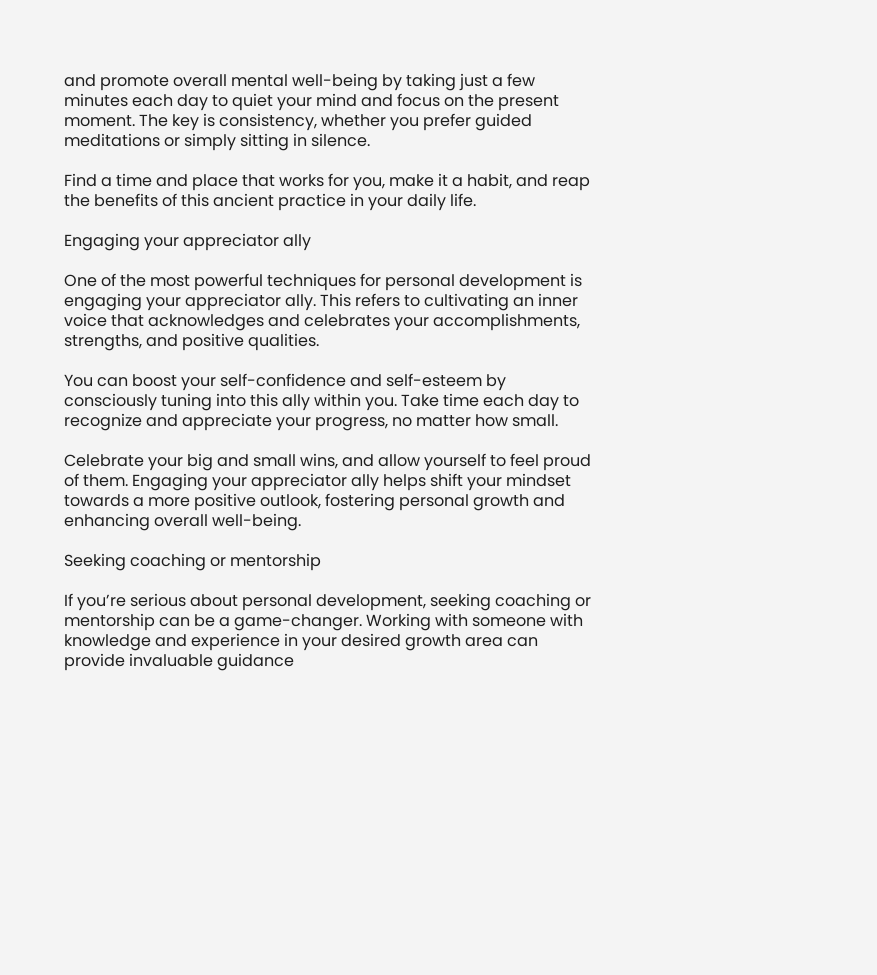and promote overall mental well-being by taking just a few minutes each day to quiet your mind and focus on the present moment. The key is consistency, whether you prefer guided meditations or simply sitting in silence.

Find a time and place that works for you, make it a habit, and reap the benefits of this ancient practice in your daily life.

Engaging your appreciator ally

One of the most powerful techniques for personal development is engaging your appreciator ally. This refers to cultivating an inner voice that acknowledges and celebrates your accomplishments, strengths, and positive qualities.

You can boost your self-confidence and self-esteem by consciously tuning into this ally within you. Take time each day to recognize and appreciate your progress, no matter how small.

Celebrate your big and small wins, and allow yourself to feel proud of them. Engaging your appreciator ally helps shift your mindset towards a more positive outlook, fostering personal growth and enhancing overall well-being.

Seeking coaching or mentorship

If you’re serious about personal development, seeking coaching or mentorship can be a game-changer. Working with someone with knowledge and experience in your desired growth area can provide invaluable guidance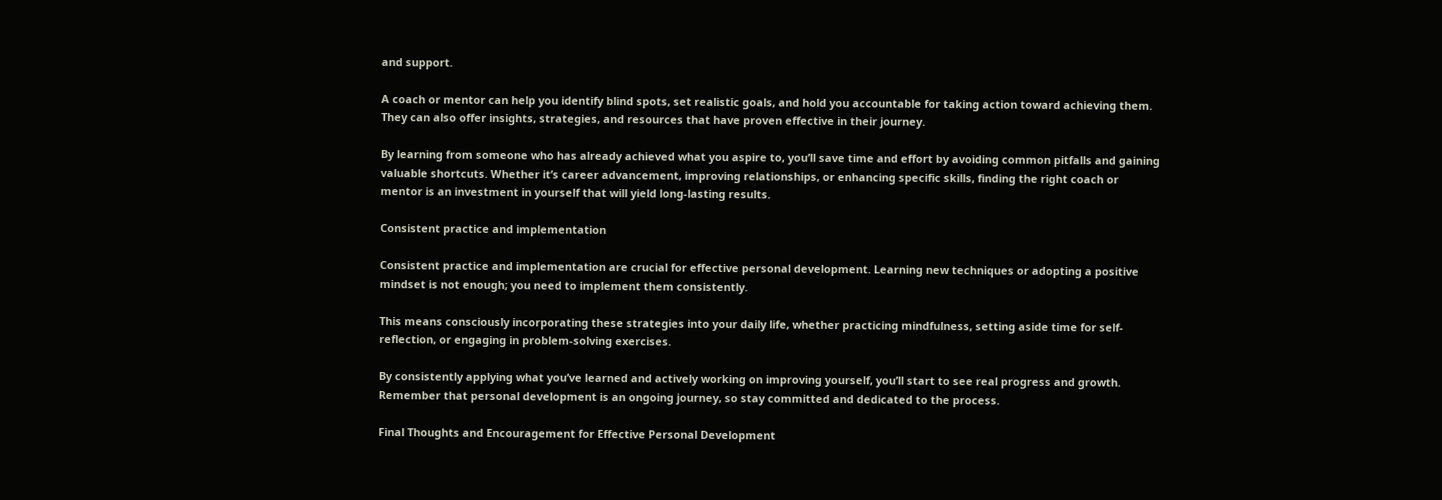and support.

A coach or mentor can help you identify blind spots, set realistic goals, and hold you accountable for taking action toward achieving them. They can also offer insights, strategies, and resources that have proven effective in their journey.

By learning from someone who has already achieved what you aspire to, you’ll save time and effort by avoiding common pitfalls and gaining valuable shortcuts. Whether it’s career advancement, improving relationships, or enhancing specific skills, finding the right coach or mentor is an investment in yourself that will yield long-lasting results.

Consistent practice and implementation

Consistent practice and implementation are crucial for effective personal development. Learning new techniques or adopting a positive mindset is not enough; you need to implement them consistently.

This means consciously incorporating these strategies into your daily life, whether practicing mindfulness, setting aside time for self-reflection, or engaging in problem-solving exercises.

By consistently applying what you’ve learned and actively working on improving yourself, you’ll start to see real progress and growth. Remember that personal development is an ongoing journey, so stay committed and dedicated to the process.

Final Thoughts and Encouragement for Effective Personal Development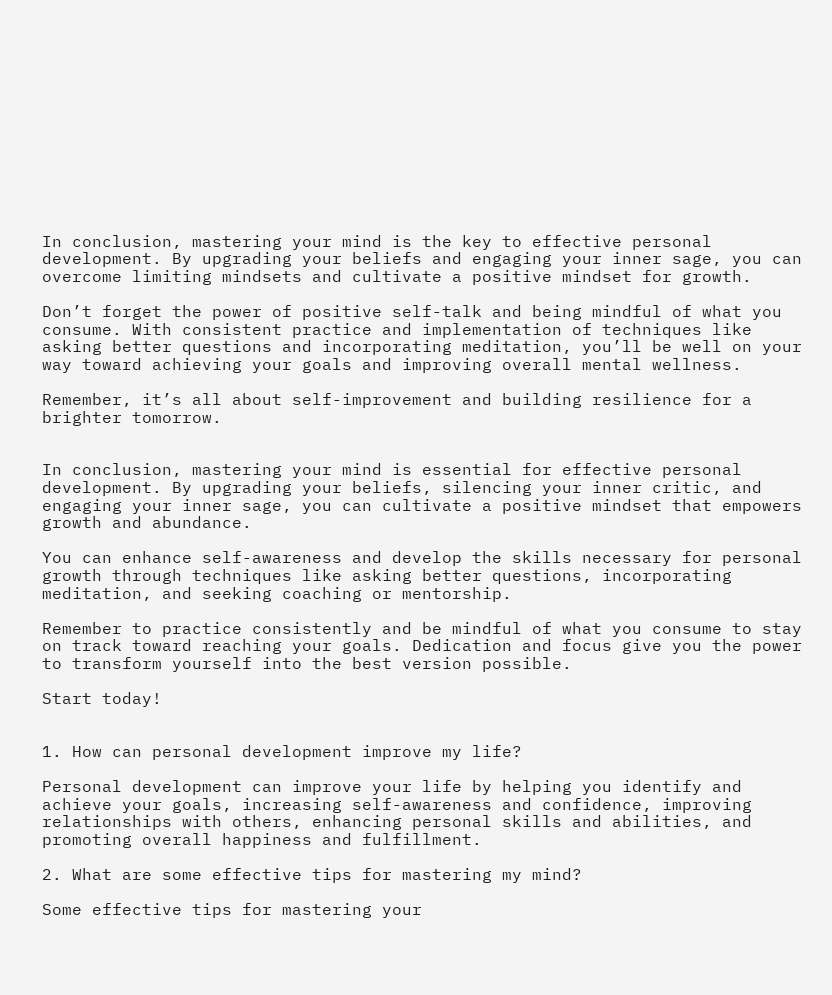In conclusion, mastering your mind is the key to effective personal development. By upgrading your beliefs and engaging your inner sage, you can overcome limiting mindsets and cultivate a positive mindset for growth.

Don’t forget the power of positive self-talk and being mindful of what you consume. With consistent practice and implementation of techniques like asking better questions and incorporating meditation, you’ll be well on your way toward achieving your goals and improving overall mental wellness.

Remember, it’s all about self-improvement and building resilience for a brighter tomorrow.


In conclusion, mastering your mind is essential for effective personal development. By upgrading your beliefs, silencing your inner critic, and engaging your inner sage, you can cultivate a positive mindset that empowers growth and abundance.

You can enhance self-awareness and develop the skills necessary for personal growth through techniques like asking better questions, incorporating meditation, and seeking coaching or mentorship.

Remember to practice consistently and be mindful of what you consume to stay on track toward reaching your goals. Dedication and focus give you the power to transform yourself into the best version possible.

Start today!


1. How can personal development improve my life?

Personal development can improve your life by helping you identify and achieve your goals, increasing self-awareness and confidence, improving relationships with others, enhancing personal skills and abilities, and promoting overall happiness and fulfillment.

2. What are some effective tips for mastering my mind?

Some effective tips for mastering your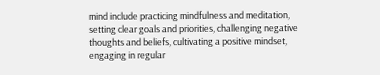mind include practicing mindfulness and meditation, setting clear goals and priorities, challenging negative thoughts and beliefs, cultivating a positive mindset, engaging in regular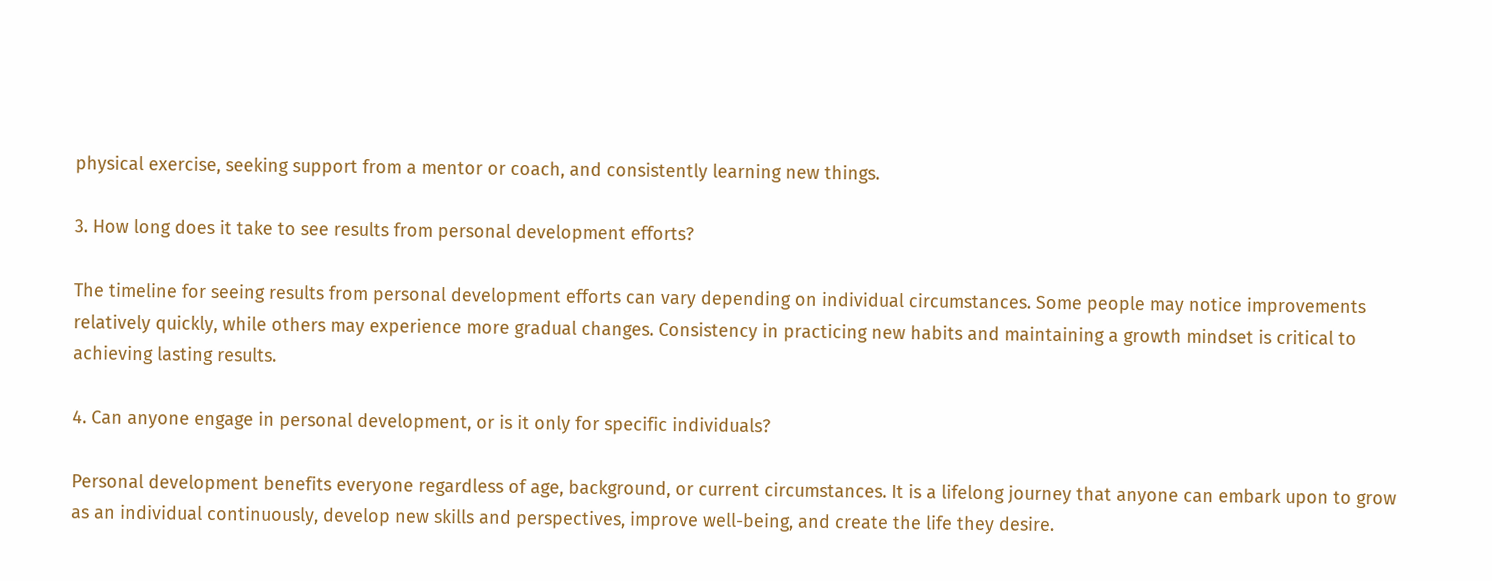physical exercise, seeking support from a mentor or coach, and consistently learning new things.

3. How long does it take to see results from personal development efforts?

The timeline for seeing results from personal development efforts can vary depending on individual circumstances. Some people may notice improvements relatively quickly, while others may experience more gradual changes. Consistency in practicing new habits and maintaining a growth mindset is critical to achieving lasting results.

4. Can anyone engage in personal development, or is it only for specific individuals?

Personal development benefits everyone regardless of age, background, or current circumstances. It is a lifelong journey that anyone can embark upon to grow as an individual continuously, develop new skills and perspectives, improve well-being, and create the life they desire.